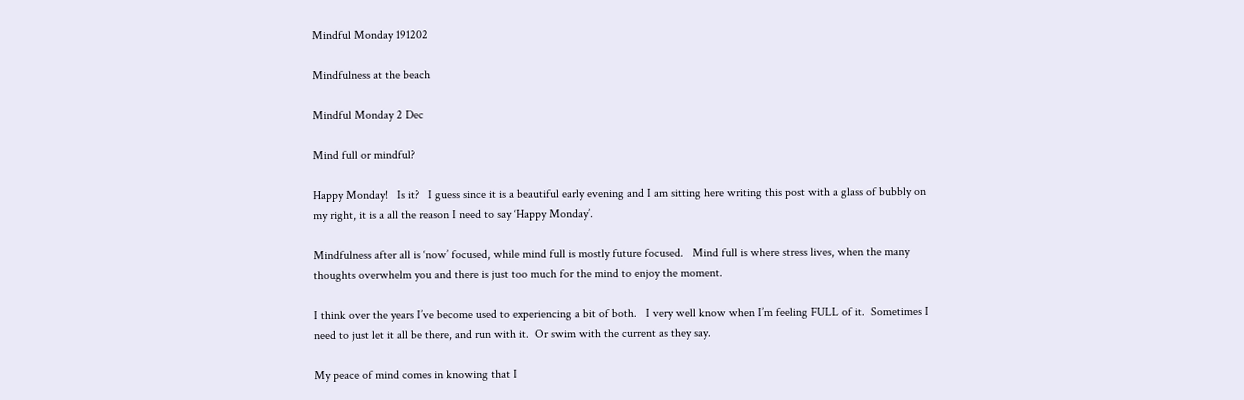Mindful Monday 191202

Mindfulness at the beach

Mindful Monday 2 Dec

Mind full or mindful?

Happy Monday!   Is it?   I guess since it is a beautiful early evening and I am sitting here writing this post with a glass of bubbly on my right, it is a all the reason I need to say ‘Happy Monday’.

Mindfulness after all is ‘now’ focused, while mind full is mostly future focused.   Mind full is where stress lives, when the many thoughts overwhelm you and there is just too much for the mind to enjoy the moment.

I think over the years I’ve become used to experiencing a bit of both.   I very well know when I’m feeling FULL of it.  Sometimes I need to just let it all be there, and run with it.  Or swim with the current as they say.

My peace of mind comes in knowing that I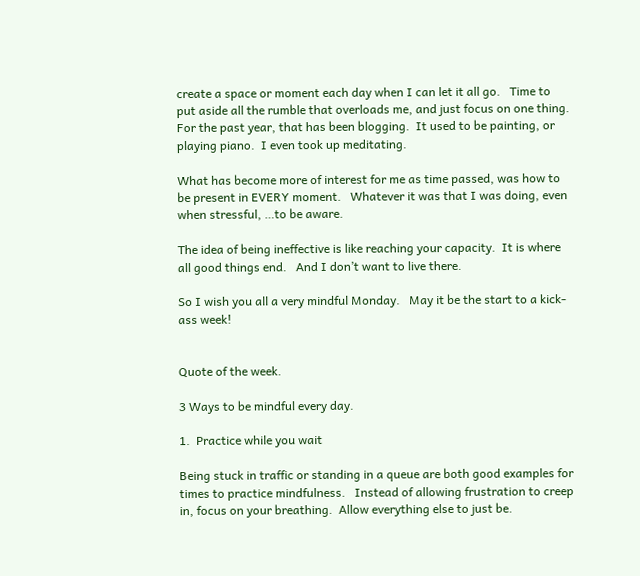create a space or moment each day when I can let it all go.   Time to put aside all the rumble that overloads me, and just focus on one thing.    For the past year, that has been blogging.  It used to be painting, or playing piano.  I even took up meditating.

What has become more of interest for me as time passed, was how to be present in EVERY moment.   Whatever it was that I was doing, even when stressful, …to be aware.

The idea of being ineffective is like reaching your capacity.  It is where all good things end.   And I don’t want to live there.

So I wish you all a very mindful Monday.   May it be the start to a kick-ass week!


Quote of the week.

3 Ways to be mindful every day.

1.  Practice while you wait

Being stuck in traffic or standing in a queue are both good examples for times to practice mindfulness.   Instead of allowing frustration to creep in, focus on your breathing.  Allow everything else to just be.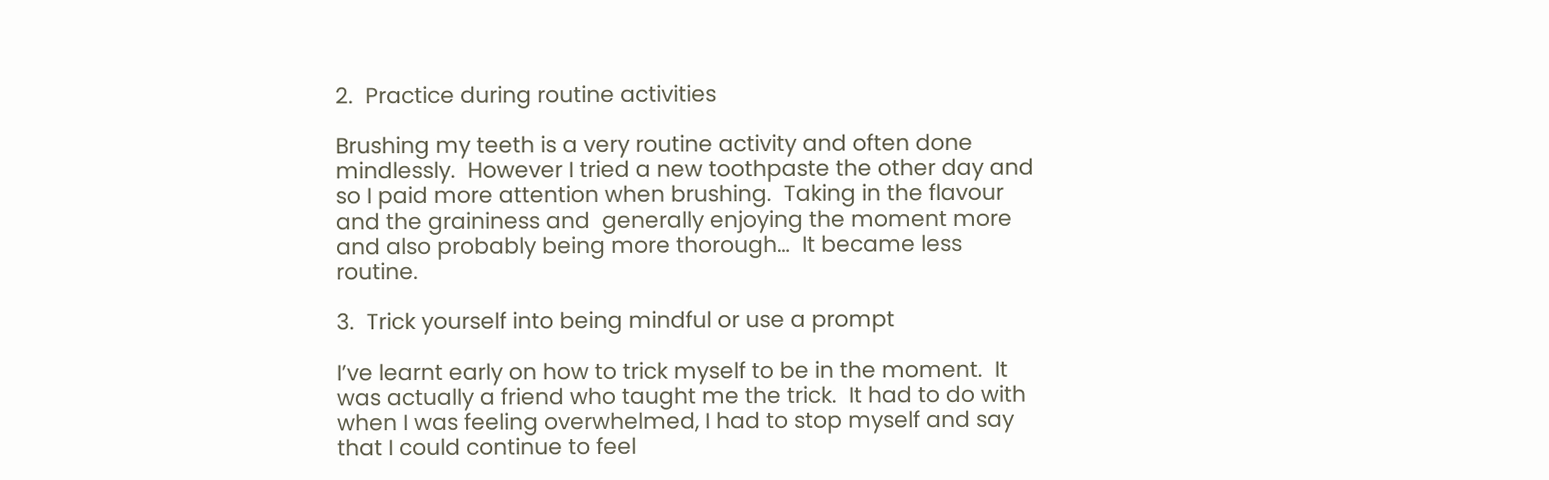2.  Practice during routine activities

Brushing my teeth is a very routine activity and often done mindlessly.  However I tried a new toothpaste the other day and so I paid more attention when brushing.  Taking in the flavour and the graininess and  generally enjoying the moment more and also probably being more thorough…  It became less routine.

3.  Trick yourself into being mindful or use a prompt

I’ve learnt early on how to trick myself to be in the moment.  It was actually a friend who taught me the trick.  It had to do with when I was feeling overwhelmed, I had to stop myself and say that I could continue to feel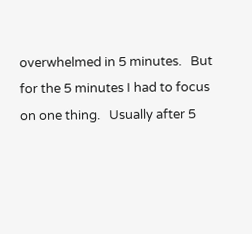overwhelmed in 5 minutes.   But for the 5 minutes I had to focus on one thing.   Usually after 5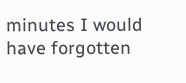minutes I would have forgotten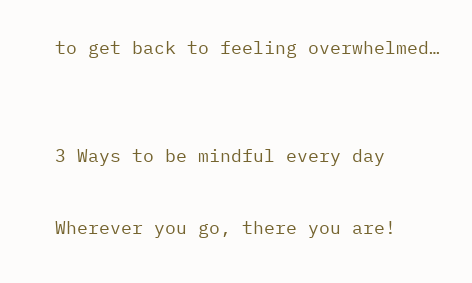to get back to feeling overwhelmed…


3 Ways to be mindful every day

Wherever you go, there you are!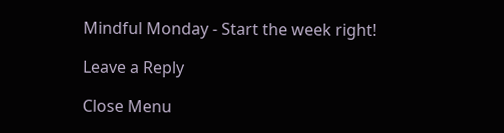Mindful Monday - Start the week right!

Leave a Reply

Close Menu